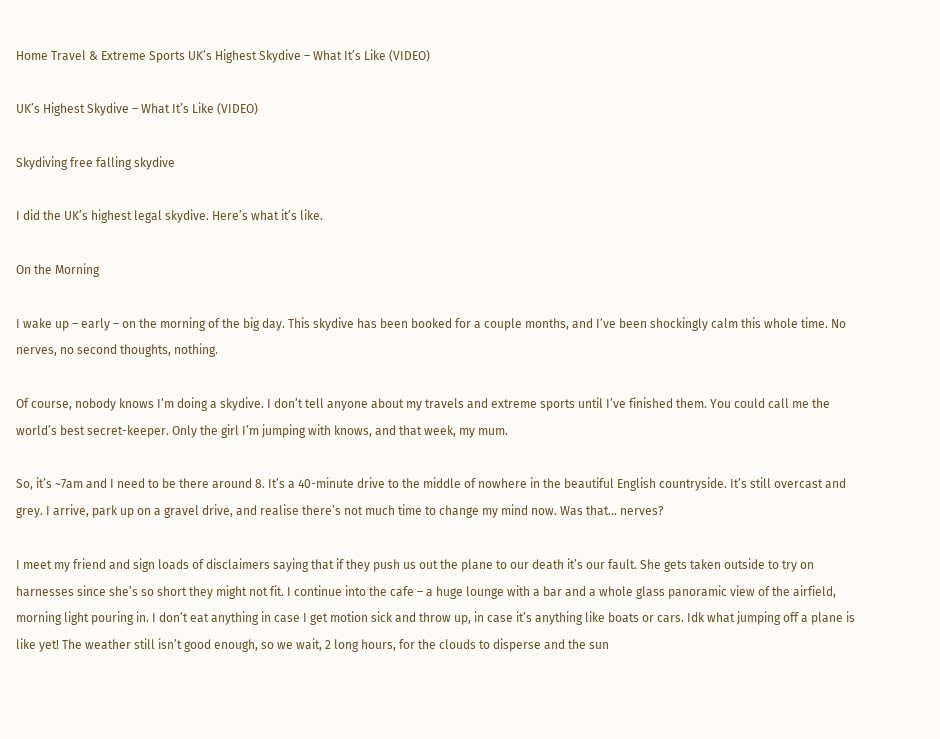Home Travel & Extreme Sports UK’s Highest Skydive – What It’s Like (VIDEO)

UK’s Highest Skydive – What It’s Like (VIDEO)

Skydiving free falling skydive

I did the UK’s highest legal skydive. Here’s what it’s like.

On the Morning

I wake up – early – on the morning of the big day. This skydive has been booked for a couple months, and I’ve been shockingly calm this whole time. No nerves, no second thoughts, nothing.

Of course, nobody knows I’m doing a skydive. I don’t tell anyone about my travels and extreme sports until I’ve finished them. You could call me the world’s best secret-keeper. Only the girl I’m jumping with knows, and that week, my mum.

So, it’s ~7am and I need to be there around 8. It’s a 40-minute drive to the middle of nowhere in the beautiful English countryside. It’s still overcast and grey. I arrive, park up on a gravel drive, and realise there’s not much time to change my mind now. Was that… nerves?

I meet my friend and sign loads of disclaimers saying that if they push us out the plane to our death it’s our fault. She gets taken outside to try on harnesses since she’s so short they might not fit. I continue into the cafe – a huge lounge with a bar and a whole glass panoramic view of the airfield, morning light pouring in. I don’t eat anything in case I get motion sick and throw up, in case it’s anything like boats or cars. Idk what jumping off a plane is like yet! The weather still isn’t good enough, so we wait, 2 long hours, for the clouds to disperse and the sun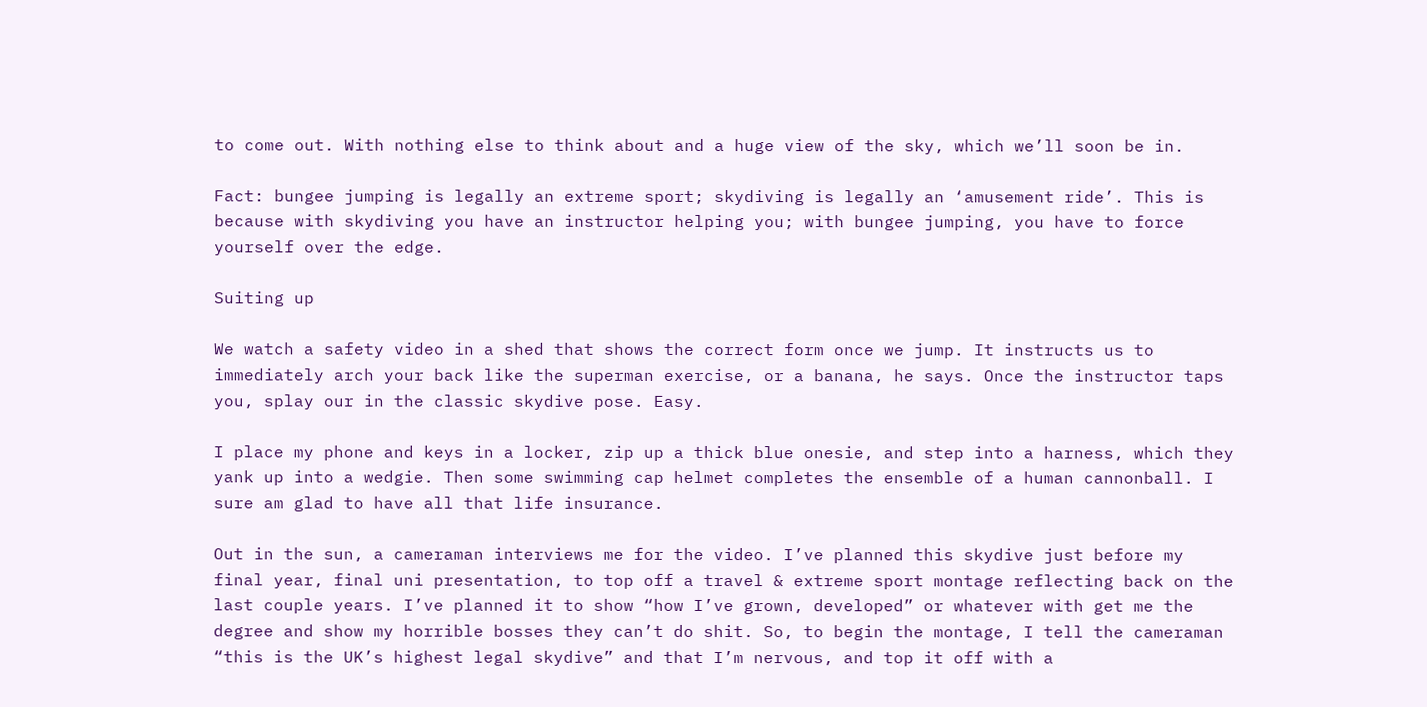to come out. With nothing else to think about and a huge view of the sky, which we’ll soon be in.

Fact: bungee jumping is legally an extreme sport; skydiving is legally an ‘amusement ride’. This is because with skydiving you have an instructor helping you; with bungee jumping, you have to force yourself over the edge.

Suiting up

We watch a safety video in a shed that shows the correct form once we jump. It instructs us to immediately arch your back like the superman exercise, or a banana, he says. Once the instructor taps you, splay our in the classic skydive pose. Easy.

I place my phone and keys in a locker, zip up a thick blue onesie, and step into a harness, which they yank up into a wedgie. Then some swimming cap helmet completes the ensemble of a human cannonball. I sure am glad to have all that life insurance.

Out in the sun, a cameraman interviews me for the video. I’ve planned this skydive just before my final year, final uni presentation, to top off a travel & extreme sport montage reflecting back on the last couple years. I’ve planned it to show “how I’ve grown, developed” or whatever with get me the degree and show my horrible bosses they can’t do shit. So, to begin the montage, I tell the cameraman “this is the UK’s highest legal skydive” and that I’m nervous, and top it off with a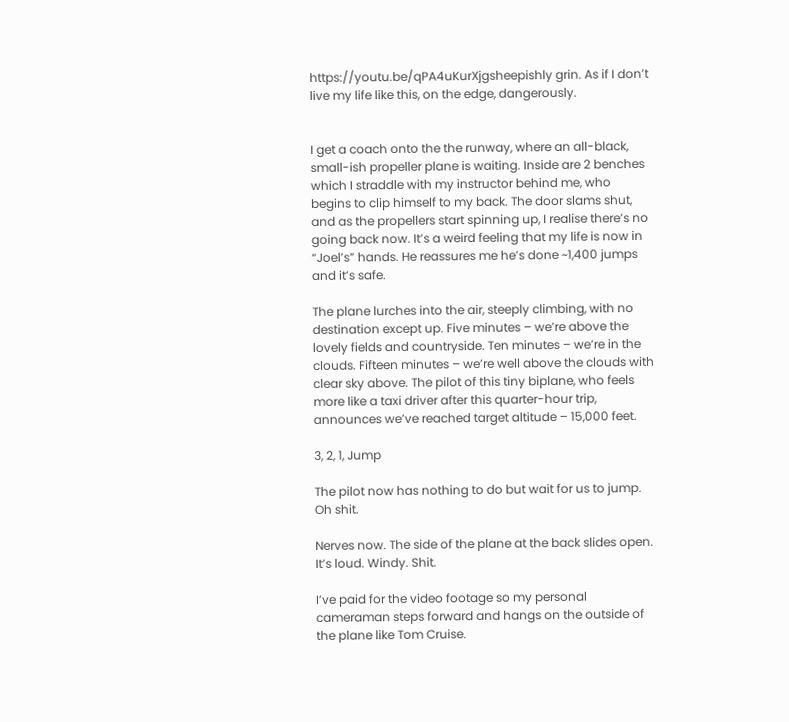https://youtu.be/qPA4uKurXjgsheepishly grin. As if I don’t live my life like this, on the edge, dangerously.


I get a coach onto the the runway, where an all-black, small-ish propeller plane is waiting. Inside are 2 benches which I straddle with my instructor behind me, who begins to clip himself to my back. The door slams shut, and as the propellers start spinning up, I realise there’s no going back now. It’s a weird feeling that my life is now in “Joel’s” hands. He reassures me he’s done ~1,400 jumps and it’s safe.

The plane lurches into the air, steeply climbing, with no destination except up. Five minutes – we’re above the lovely fields and countryside. Ten minutes – we’re in the clouds. Fifteen minutes – we’re well above the clouds with clear sky above. The pilot of this tiny biplane, who feels more like a taxi driver after this quarter-hour trip, announces we’ve reached target altitude – 15,000 feet.

3, 2, 1, Jump

The pilot now has nothing to do but wait for us to jump. Oh shit.

Nerves now. The side of the plane at the back slides open. It’s loud. Windy. Shit.

I’ve paid for the video footage so my personal cameraman steps forward and hangs on the outside of the plane like Tom Cruise.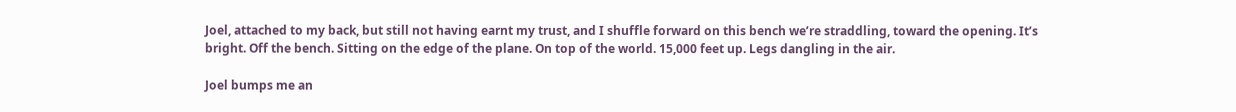Joel, attached to my back, but still not having earnt my trust, and I shuffle forward on this bench we’re straddling, toward the opening. It’s bright. Off the bench. Sitting on the edge of the plane. On top of the world. 15,000 feet up. Legs dangling in the air.

Joel bumps me an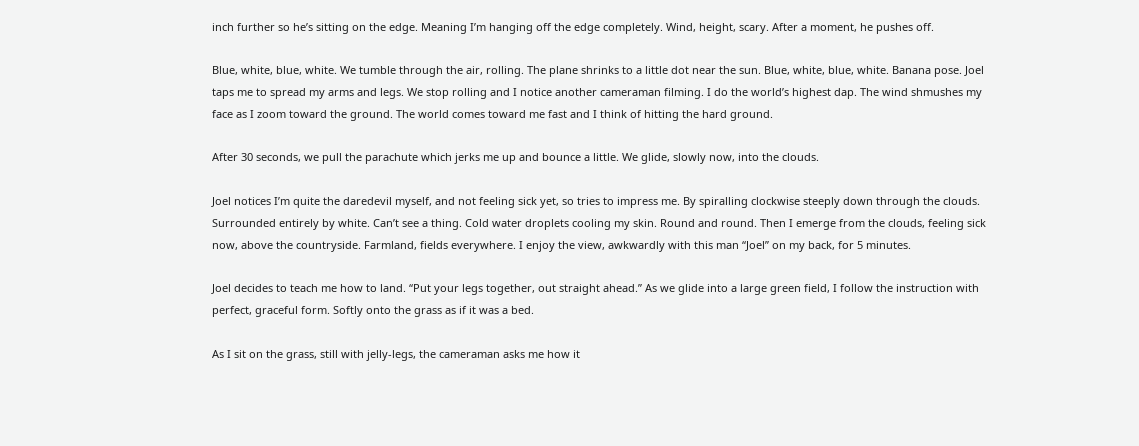inch further so he’s sitting on the edge. Meaning I’m hanging off the edge completely. Wind, height, scary. After a moment, he pushes off.

Blue, white, blue, white. We tumble through the air, rolling. The plane shrinks to a little dot near the sun. Blue, white, blue, white. Banana pose. Joel taps me to spread my arms and legs. We stop rolling and I notice another cameraman filming. I do the world’s highest dap. The wind shmushes my face as I zoom toward the ground. The world comes toward me fast and I think of hitting the hard ground.

After 30 seconds, we pull the parachute which jerks me up and bounce a little. We glide, slowly now, into the clouds.

Joel notices I’m quite the daredevil myself, and not feeling sick yet, so tries to impress me. By spiralling clockwise steeply down through the clouds. Surrounded entirely by white. Can’t see a thing. Cold water droplets cooling my skin. Round and round. Then I emerge from the clouds, feeling sick now, above the countryside. Farmland, fields everywhere. I enjoy the view, awkwardly with this man “Joel” on my back, for 5 minutes.

Joel decides to teach me how to land. “Put your legs together, out straight ahead.” As we glide into a large green field, I follow the instruction with perfect, graceful form. Softly onto the grass as if it was a bed.

As I sit on the grass, still with jelly-legs, the cameraman asks me how it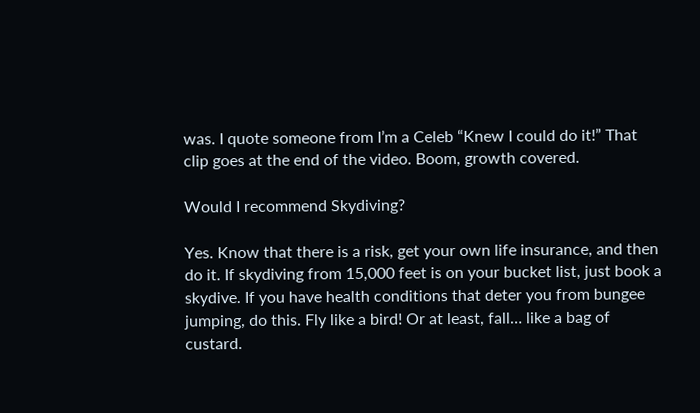was. I quote someone from I’m a Celeb “Knew I could do it!” That clip goes at the end of the video. Boom, growth covered.

Would I recommend Skydiving?

Yes. Know that there is a risk, get your own life insurance, and then do it. If skydiving from 15,000 feet is on your bucket list, just book a skydive. If you have health conditions that deter you from bungee jumping, do this. Fly like a bird! Or at least, fall… like a bag of custard.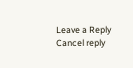Leave a Reply Cancel reply